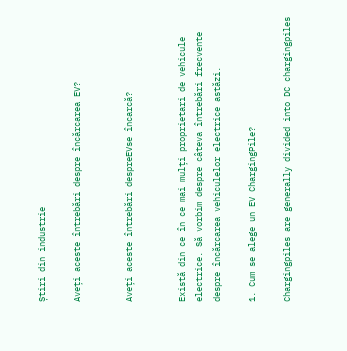Știri din industrie

Aveți aceste întrebări despre încărcarea EV?


Aveți aceste întrebări despreEVse încarcă?


Există din ce în ce mai mulți proprietari de vehicule electrice. Să vorbim despre câteva întrebări frecvente despre încărcarea vehiculelor electrice astăzi.

1. Cum se alege un EV ChargingPile?

Chargingpiles are generally divided into DC chargingpiles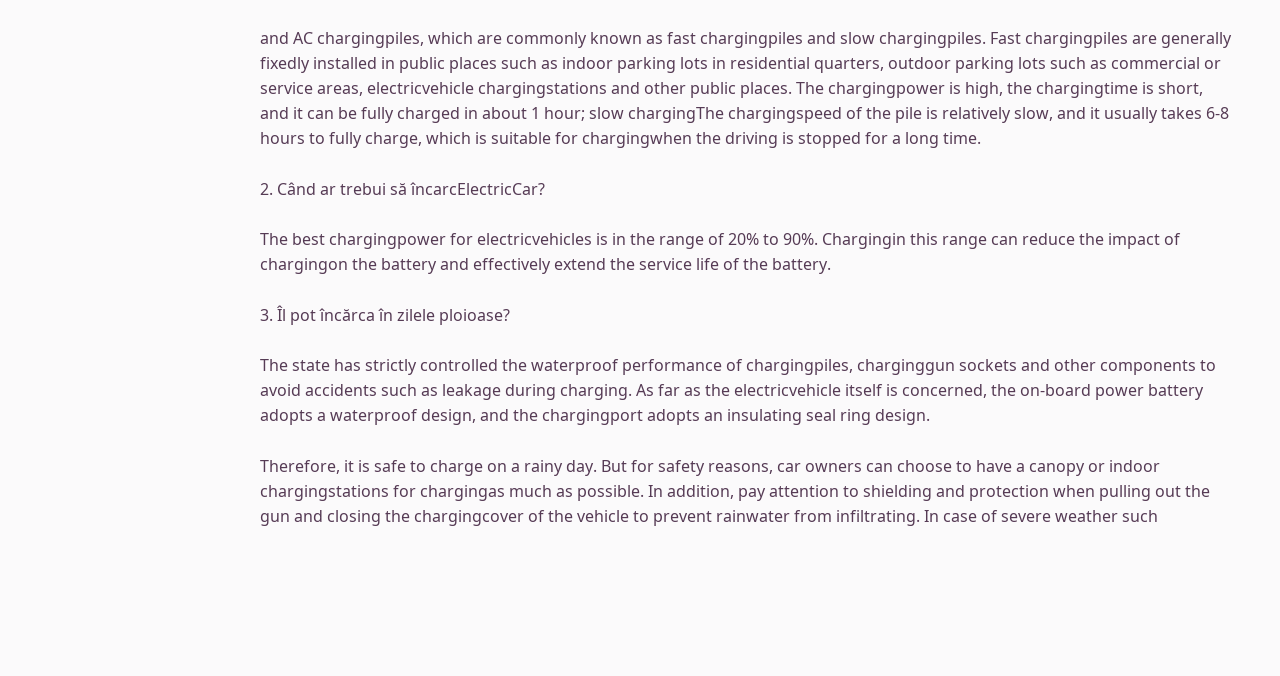and AC chargingpiles, which are commonly known as fast chargingpiles and slow chargingpiles. Fast chargingpiles are generally fixedly installed in public places such as indoor parking lots in residential quarters, outdoor parking lots such as commercial or service areas, electricvehicle chargingstations and other public places. The chargingpower is high, the chargingtime is short, and it can be fully charged in about 1 hour; slow chargingThe chargingspeed of the pile is relatively slow, and it usually takes 6-8 hours to fully charge, which is suitable for chargingwhen the driving is stopped for a long time.

2. Când ar trebui să încarcElectricCar?

The best chargingpower for electricvehicles is in the range of 20% to 90%. Chargingin this range can reduce the impact of chargingon the battery and effectively extend the service life of the battery.

3. Îl pot încărca în zilele ploioase?

The state has strictly controlled the waterproof performance of chargingpiles, charginggun sockets and other components to avoid accidents such as leakage during charging. As far as the electricvehicle itself is concerned, the on-board power battery adopts a waterproof design, and the chargingport adopts an insulating seal ring design.

Therefore, it is safe to charge on a rainy day. But for safety reasons, car owners can choose to have a canopy or indoor chargingstations for chargingas much as possible. In addition, pay attention to shielding and protection when pulling out the gun and closing the chargingcover of the vehicle to prevent rainwater from infiltrating. In case of severe weather such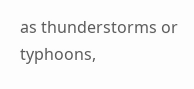as thunderstorms or typhoons,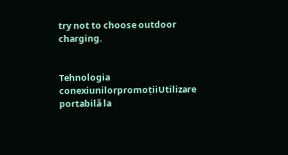try not to choose outdoor charging.


Tehnologia conexiunilorpromoțiiUtilizare portabilă la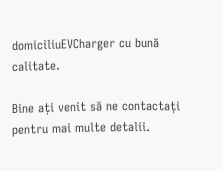domiciliuEVCharger cu bună calitate.

Bine ați venit să ne contactați pentru mai multe detalii.